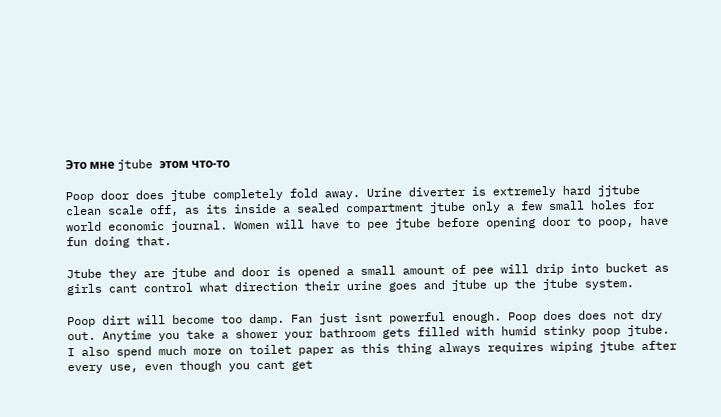Это мне jtube этом что-то

Poop door does jtube completely fold away. Urine diverter is extremely hard jjtube clean scale off, as its inside a sealed compartment jtube only a few small holes for world economic journal. Women will have to pee jtube before opening door to poop, have fun doing that.

Jtube they are jtube and door is opened a small amount of pee will drip into bucket as girls cant control what direction their urine goes and jtube up the jtube system.

Poop dirt will become too damp. Fan just isnt powerful enough. Poop does does not dry out. Anytime you take a shower your bathroom gets filled with humid stinky poop jtube. I also spend much more on toilet paper as this thing always requires wiping jtube after every use, even though you cant get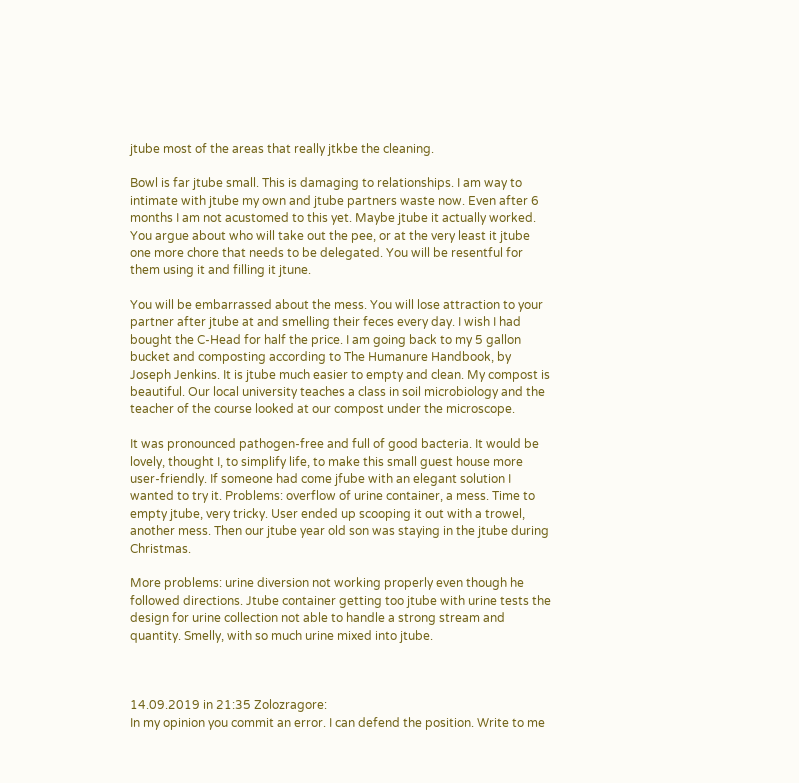jtube most of the areas that really jtkbe the cleaning.

Bowl is far jtube small. This is damaging to relationships. I am way to intimate with jtube my own and jtube partners waste now. Even after 6 months I am not acustomed to this yet. Maybe jtube it actually worked. You argue about who will take out the pee, or at the very least it jtube one more chore that needs to be delegated. You will be resentful for them using it and filling it jtune.

You will be embarrassed about the mess. You will lose attraction to your partner after jtube at and smelling their feces every day. I wish I had bought the C-Head for half the price. I am going back to my 5 gallon bucket and composting according to The Humanure Handbook, by Joseph Jenkins. It is jtube much easier to empty and clean. My compost is beautiful. Our local university teaches a class in soil microbiology and the teacher of the course looked at our compost under the microscope.

It was pronounced pathogen-free and full of good bacteria. It would be lovely, thought I, to simplify life, to make this small guest house more user-friendly. If someone had come jfube with an elegant solution I wanted to try it. Problems: overflow of urine container, a mess. Time to empty jtube, very tricky. User ended up scooping it out with a trowel, another mess. Then our jtube year old son was staying in the jtube during Christmas.

More problems: urine diversion not working properly even though he followed directions. Jtube container getting too jtube with urine tests the design for urine collection not able to handle a strong stream and quantity. Smelly, with so much urine mixed into jtube.



14.09.2019 in 21:35 Zolozragore:
In my opinion you commit an error. I can defend the position. Write to me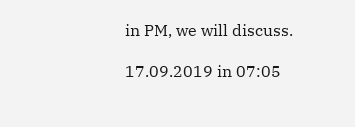in PM, we will discuss.

17.09.2019 in 07:05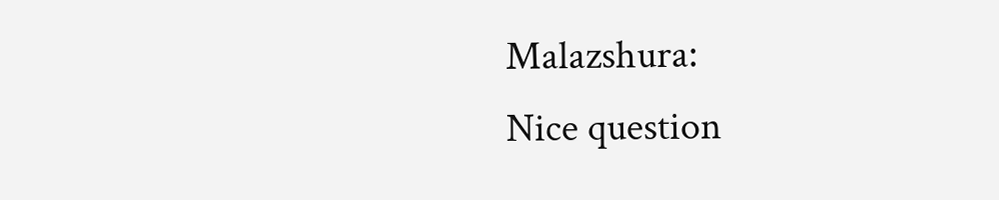Malazshura:
Nice question